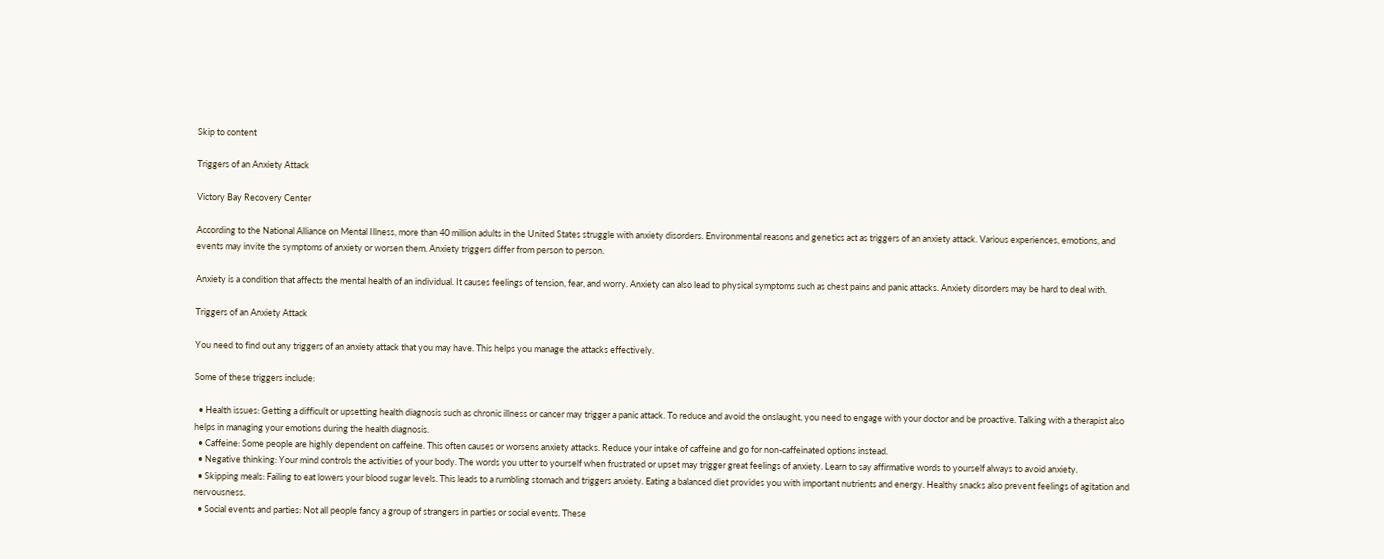Skip to content

Triggers of an Anxiety Attack

Victory Bay Recovery Center

According to the National Alliance on Mental Illness, more than 40 million adults in the United States struggle with anxiety disorders. Environmental reasons and genetics act as triggers of an anxiety attack. Various experiences, emotions, and events may invite the symptoms of anxiety or worsen them. Anxiety triggers differ from person to person.

Anxiety is a condition that affects the mental health of an individual. It causes feelings of tension, fear, and worry. Anxiety can also lead to physical symptoms such as chest pains and panic attacks. Anxiety disorders may be hard to deal with.

Triggers of an Anxiety Attack

You need to find out any triggers of an anxiety attack that you may have. This helps you manage the attacks effectively.

Some of these triggers include:

  • Health issues: Getting a difficult or upsetting health diagnosis such as chronic illness or cancer may trigger a panic attack. To reduce and avoid the onslaught, you need to engage with your doctor and be proactive. Talking with a therapist also helps in managing your emotions during the health diagnosis.
  • Caffeine: Some people are highly dependent on caffeine. This often causes or worsens anxiety attacks. Reduce your intake of caffeine and go for non-caffeinated options instead.
  • Negative thinking: Your mind controls the activities of your body. The words you utter to yourself when frustrated or upset may trigger great feelings of anxiety. Learn to say affirmative words to yourself always to avoid anxiety.
  • Skipping meals: Failing to eat lowers your blood sugar levels. This leads to a rumbling stomach and triggers anxiety. Eating a balanced diet provides you with important nutrients and energy. Healthy snacks also prevent feelings of agitation and nervousness.
  • Social events and parties: Not all people fancy a group of strangers in parties or social events. These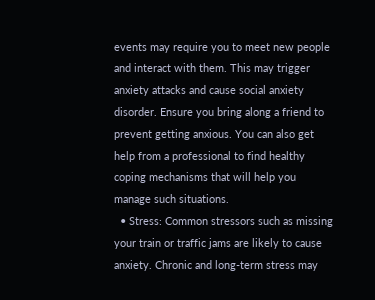events may require you to meet new people and interact with them. This may trigger anxiety attacks and cause social anxiety disorder. Ensure you bring along a friend to prevent getting anxious. You can also get help from a professional to find healthy coping mechanisms that will help you manage such situations.
  • Stress: Common stressors such as missing your train or traffic jams are likely to cause anxiety. Chronic and long-term stress may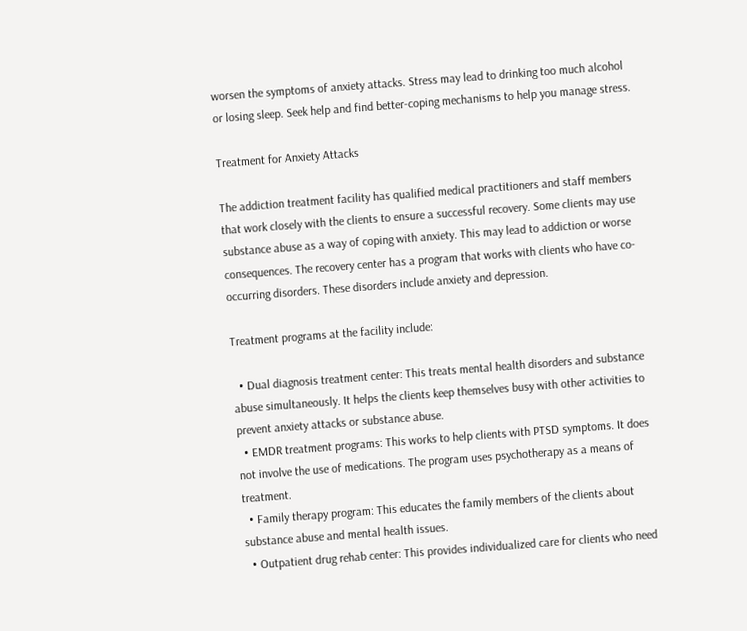worsen the symptoms of anxiety attacks. Stress may lead to drinking too much alcohol or losing sleep. Seek help and find better-coping mechanisms to help you manage stress.

Treatment for Anxiety Attacks

The addiction treatment facility has qualified medical practitioners and staff members that work closely with the clients to ensure a successful recovery. Some clients may use substance abuse as a way of coping with anxiety. This may lead to addiction or worse consequences. The recovery center has a program that works with clients who have co-occurring disorders. These disorders include anxiety and depression.

Treatment programs at the facility include:

  • Dual diagnosis treatment center: This treats mental health disorders and substance abuse simultaneously. It helps the clients keep themselves busy with other activities to prevent anxiety attacks or substance abuse.
  • EMDR treatment programs: This works to help clients with PTSD symptoms. It does not involve the use of medications. The program uses psychotherapy as a means of treatment.
  • Family therapy program: This educates the family members of the clients about substance abuse and mental health issues.
  • Outpatient drug rehab center: This provides individualized care for clients who need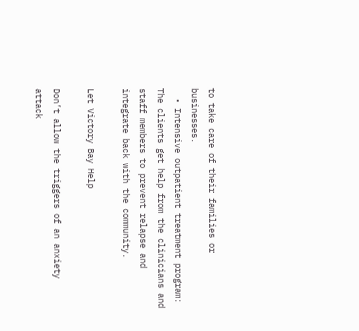to take care of their families or businesses.
  • Intensive outpatient treatment program: The clients get help from the clinicians and staff members to prevent relapse and integrate back with the community.

Let Victory Bay Help

Don’t allow the triggers of an anxiety attack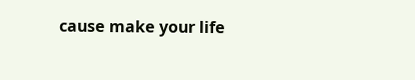cause make your life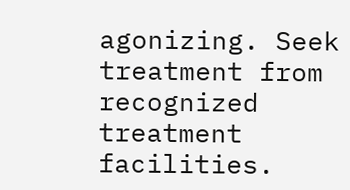agonizing. Seek treatment from recognized treatment facilities.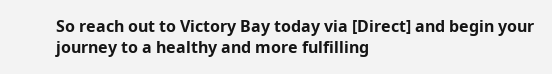So reach out to Victory Bay today via [Direct] and begin your journey to a healthy and more fulfilling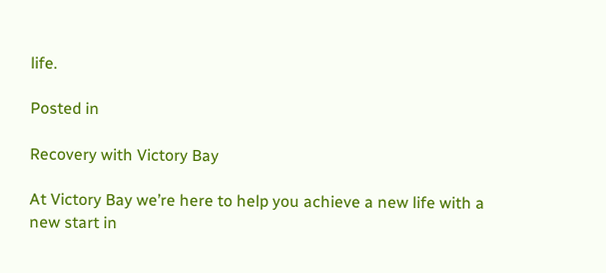life.

Posted in

Recovery with Victory Bay

At Victory Bay we’re here to help you achieve a new life with a new start in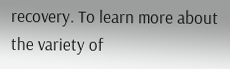recovery. To learn more about the variety of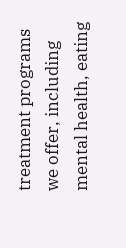treatment programs we offer, including mental health, eating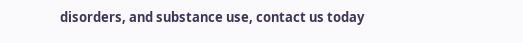disorders, and substance use, contact us today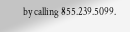by calling 855.239.5099.